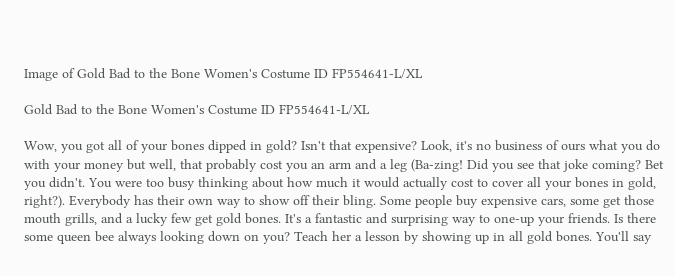Image of Gold Bad to the Bone Women's Costume ID FP554641-L/XL

Gold Bad to the Bone Women's Costume ID FP554641-L/XL

Wow, you got all of your bones dipped in gold? Isn't that expensive? Look, it's no business of ours what you do with your money but well, that probably cost you an arm and a leg (Ba-zing! Did you see that joke coming? Bet you didn't. You were too busy thinking about how much it would actually cost to cover all your bones in gold, right?). Everybody has their own way to show off their bling. Some people buy expensive cars, some get those mouth grills, and a lucky few get gold bones. It's a fantastic and surprising way to one-up your friends. Is there some queen bee always looking down on you? Teach her a lesson by showing up in all gold bones. You'll say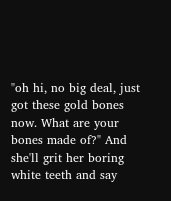"oh hi, no big deal, just got these gold bones now. What are your bones made of?" And she'll grit her boring white teeth and say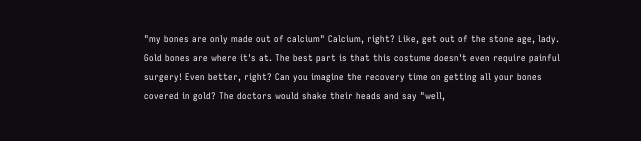"my bones are only made out of calcium" Calcium, right? Like, get out of the stone age, lady. Gold bones are where it's at. The best part is that this costume doesn't even require painful surgery! Even better, right? Can you imagine the recovery time on getting all your bones covered in gold? The doctors would shake their heads and say "well,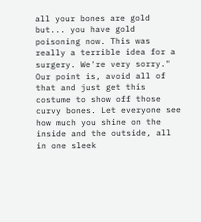all your bones are gold but... you have gold poisoning now. This was really a terrible idea for a surgery. We're very sorry." Our point is, avoid all of that and just get this costume to show off those curvy bones. Let everyone see how much you shine on the inside and the outside, all in one sleek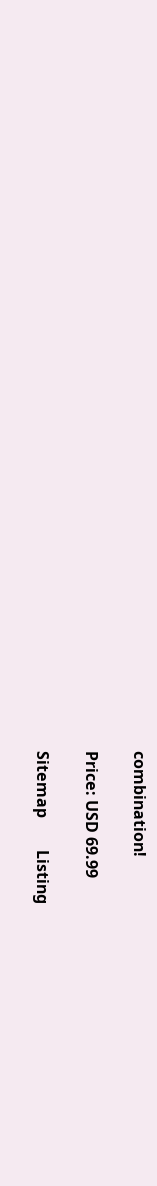combination!

Price: USD 69.99

Sitemap        Listing